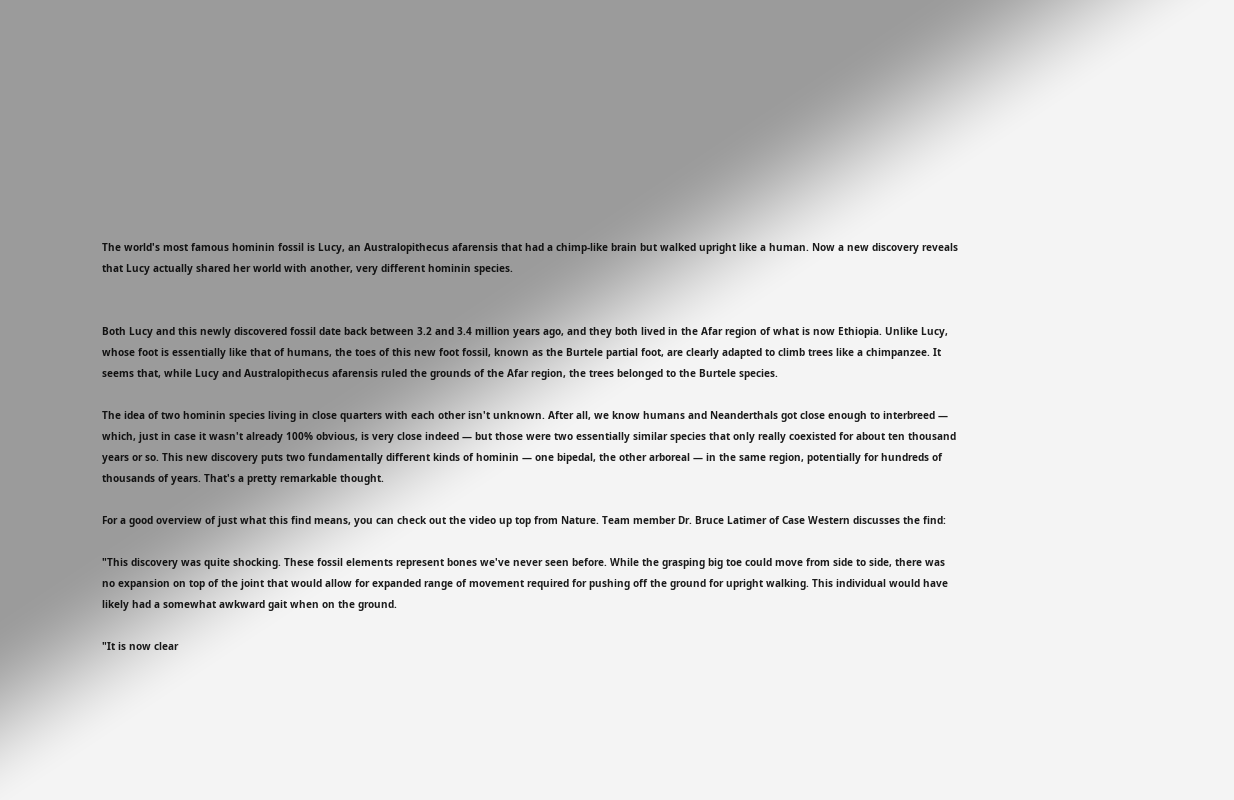The world's most famous hominin fossil is Lucy, an Australopithecus afarensis that had a chimp-like brain but walked upright like a human. Now a new discovery reveals that Lucy actually shared her world with another, very different hominin species.


Both Lucy and this newly discovered fossil date back between 3.2 and 3.4 million years ago, and they both lived in the Afar region of what is now Ethiopia. Unlike Lucy, whose foot is essentially like that of humans, the toes of this new foot fossil, known as the Burtele partial foot, are clearly adapted to climb trees like a chimpanzee. It seems that, while Lucy and Australopithecus afarensis ruled the grounds of the Afar region, the trees belonged to the Burtele species.

The idea of two hominin species living in close quarters with each other isn't unknown. After all, we know humans and Neanderthals got close enough to interbreed — which, just in case it wasn't already 100% obvious, is very close indeed — but those were two essentially similar species that only really coexisted for about ten thousand years or so. This new discovery puts two fundamentally different kinds of hominin — one bipedal, the other arboreal — in the same region, potentially for hundreds of thousands of years. That's a pretty remarkable thought.

For a good overview of just what this find means, you can check out the video up top from Nature. Team member Dr. Bruce Latimer of Case Western discusses the find:

"This discovery was quite shocking. These fossil elements represent bones we've never seen before. While the grasping big toe could move from side to side, there was no expansion on top of the joint that would allow for expanded range of movement required for pushing off the ground for upright walking. This individual would have likely had a somewhat awkward gait when on the ground.

"It is now clear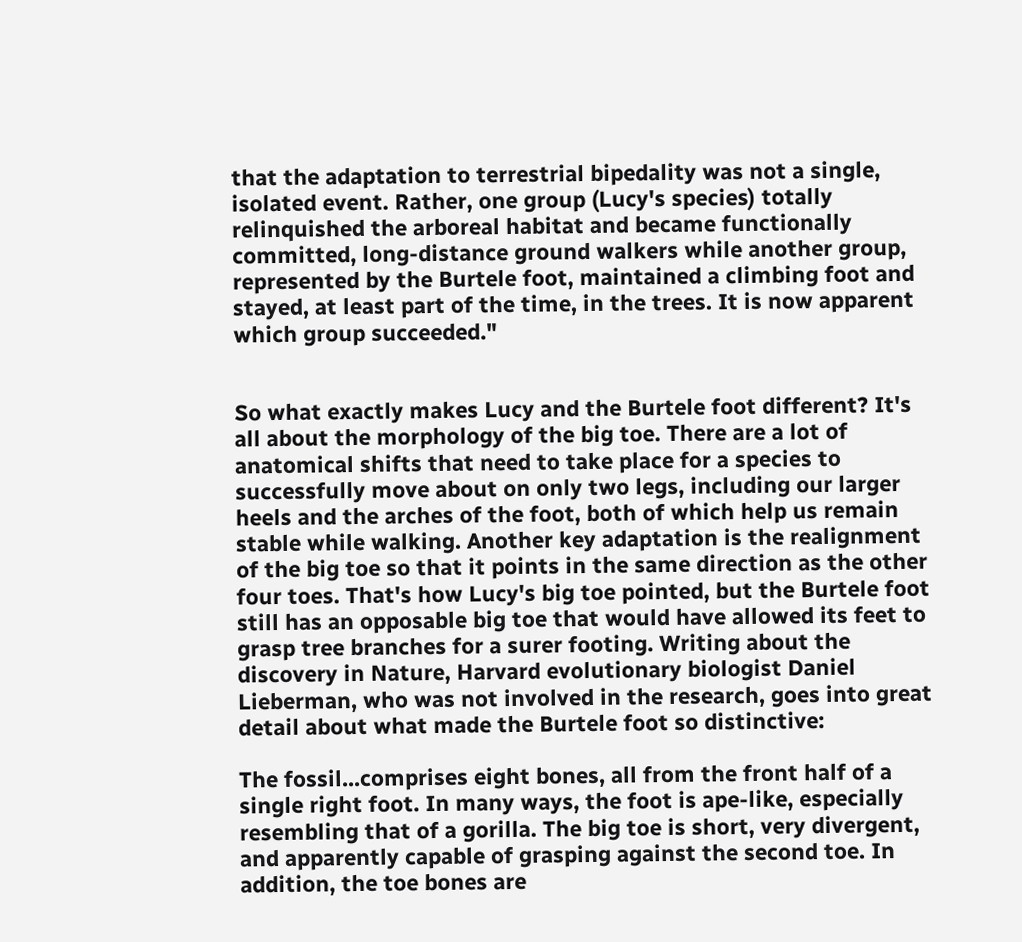that the adaptation to terrestrial bipedality was not a single, isolated event. Rather, one group (Lucy's species) totally relinquished the arboreal habitat and became functionally committed, long-distance ground walkers while another group, represented by the Burtele foot, maintained a climbing foot and stayed, at least part of the time, in the trees. It is now apparent which group succeeded."


So what exactly makes Lucy and the Burtele foot different? It's all about the morphology of the big toe. There are a lot of anatomical shifts that need to take place for a species to successfully move about on only two legs, including our larger heels and the arches of the foot, both of which help us remain stable while walking. Another key adaptation is the realignment of the big toe so that it points in the same direction as the other four toes. That's how Lucy's big toe pointed, but the Burtele foot still has an opposable big toe that would have allowed its feet to grasp tree branches for a surer footing. Writing about the discovery in Nature, Harvard evolutionary biologist Daniel Lieberman, who was not involved in the research, goes into great detail about what made the Burtele foot so distinctive:

The fossil...comprises eight bones, all from the front half of a single right foot. In many ways, the foot is ape-like, especially resembling that of a gorilla. The big toe is short, very divergent, and apparently capable of grasping against the second toe. In addition, the toe bones are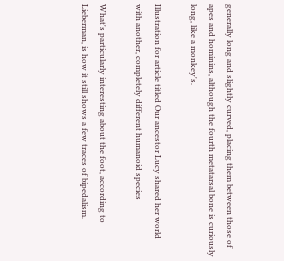generally long and slightly curved, placing them between those of apes and hominins, although the fourth metatarsal bone is curiously long, like a monkey's.

Illustration for article titled Our ancestor Lucy shared her world with another, completely different humanoid species

What's particularly interesting about the foot, according to Lieberman, is how it still shows a few traces of bipedalism.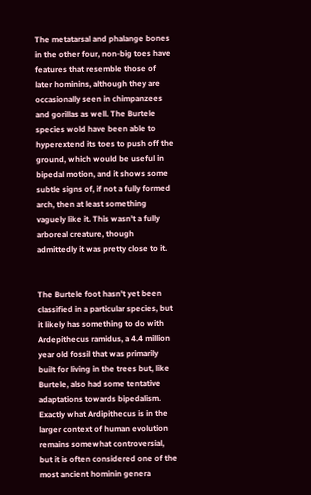The metatarsal and phalange bones in the other four, non-big toes have features that resemble those of later hominins, although they are occasionally seen in chimpanzees and gorillas as well. The Burtele species wold have been able to hyperextend its toes to push off the ground, which would be useful in bipedal motion, and it shows some subtle signs of, if not a fully formed arch, then at least something vaguely like it. This wasn't a fully arboreal creature, though admittedly it was pretty close to it.


The Burtele foot hasn't yet been classified in a particular species, but it likely has something to do with Ardepithecus ramidus, a 4.4 million year old fossil that was primarily built for living in the trees but, like Burtele, also had some tentative adaptations towards bipedalism. Exactly what Ardipithecus is in the larger context of human evolution remains somewhat controversial, but it is often considered one of the most ancient hominin genera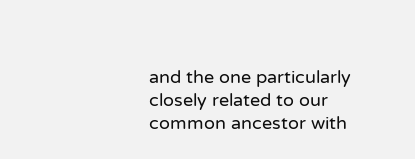and the one particularly closely related to our common ancestor with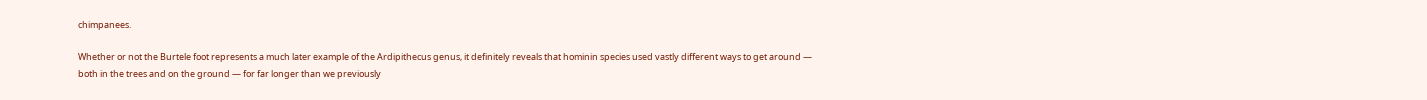chimpanees.

Whether or not the Burtele foot represents a much later example of the Ardipithecus genus, it definitely reveals that hominin species used vastly different ways to get around — both in the trees and on the ground — for far longer than we previously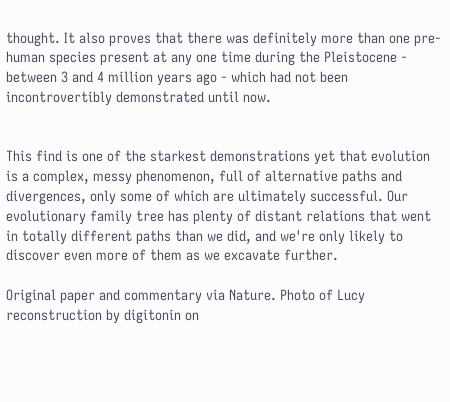thought. It also proves that there was definitely more than one pre-human species present at any one time during the Pleistocene - between 3 and 4 million years ago - which had not been incontrovertibly demonstrated until now.


This find is one of the starkest demonstrations yet that evolution is a complex, messy phenomenon, full of alternative paths and divergences, only some of which are ultimately successful. Our evolutionary family tree has plenty of distant relations that went in totally different paths than we did, and we're only likely to discover even more of them as we excavate further.

Original paper and commentary via Nature. Photo of Lucy reconstruction by digitonin on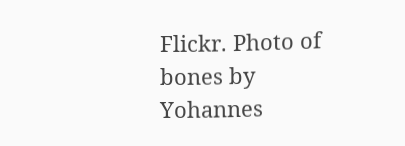Flickr. Photo of bones by Yohannes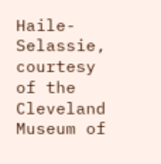Haile-Selassie, courtesy of the Cleveland Museum of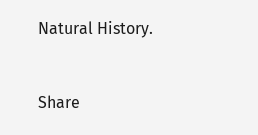Natural History.


Share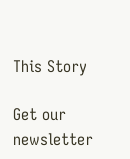This Story

Get our newsletter